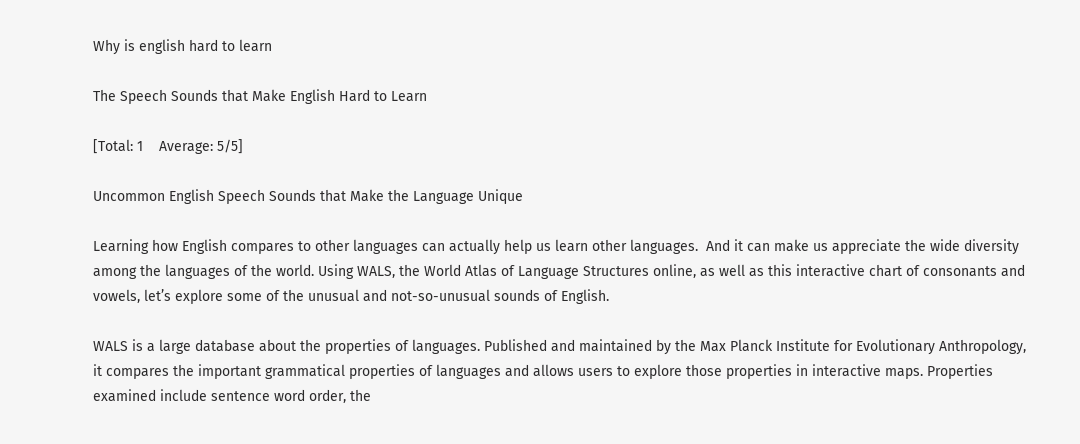Why is english hard to learn

The Speech Sounds that Make English Hard to Learn

[Total: 1    Average: 5/5]

Uncommon English Speech Sounds that Make the Language Unique

Learning how English compares to other languages can actually help us learn other languages.  And it can make us appreciate the wide diversity among the languages of the world. Using WALS, the World Atlas of Language Structures online, as well as this interactive chart of consonants and vowels, let’s explore some of the unusual and not-so-unusual sounds of English.

WALS is a large database about the properties of languages. Published and maintained by the Max Planck Institute for Evolutionary Anthropology, it compares the important grammatical properties of languages and allows users to explore those properties in interactive maps. Properties examined include sentence word order, the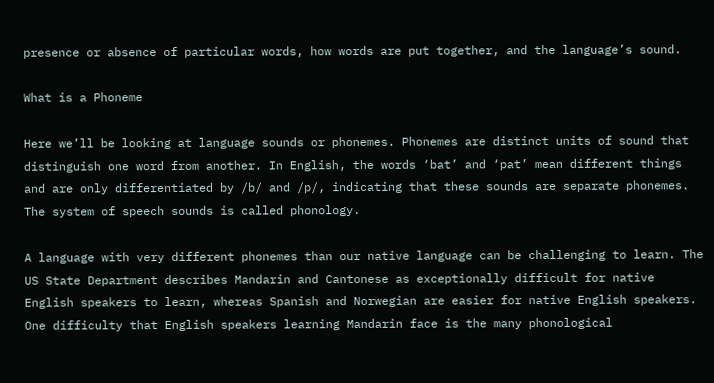presence or absence of particular words, how words are put together, and the language’s sound.

What is a Phoneme

Here we’ll be looking at language sounds or phonemes. Phonemes are distinct units of sound that distinguish one word from another. In English, the words ‘bat’ and ‘pat’ mean different things and are only differentiated by /b/ and /p/, indicating that these sounds are separate phonemes. The system of speech sounds is called phonology.

A language with very different phonemes than our native language can be challenging to learn. The US State Department describes Mandarin and Cantonese as exceptionally difficult for native English speakers to learn, whereas Spanish and Norwegian are easier for native English speakers. One difficulty that English speakers learning Mandarin face is the many phonological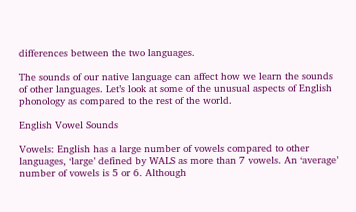differences between the two languages.

The sounds of our native language can affect how we learn the sounds of other languages. Let’s look at some of the unusual aspects of English phonology as compared to the rest of the world.

English Vowel Sounds

Vowels: English has a large number of vowels compared to other languages, ‘large’ defined by WALS as more than 7 vowels. An ‘average’ number of vowels is 5 or 6. Although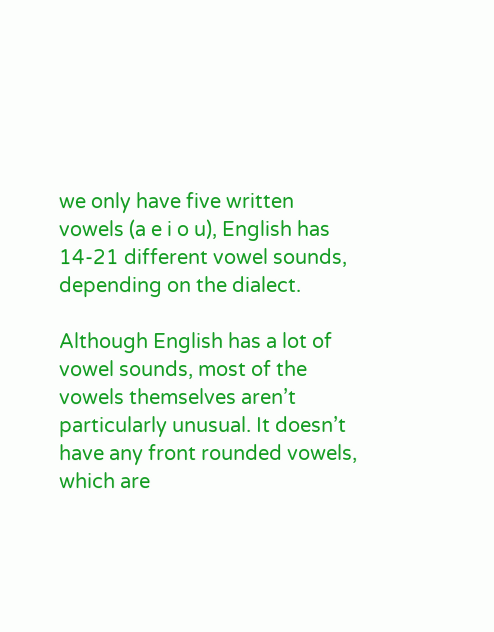we only have five written vowels (a e i o u), English has 14-21 different vowel sounds, depending on the dialect.

Although English has a lot of vowel sounds, most of the vowels themselves aren’t particularly unusual. It doesn’t have any front rounded vowels, which are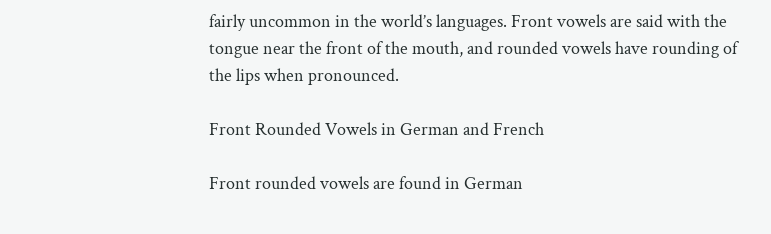fairly uncommon in the world’s languages. Front vowels are said with the tongue near the front of the mouth, and rounded vowels have rounding of the lips when pronounced.

Front Rounded Vowels in German and French

Front rounded vowels are found in German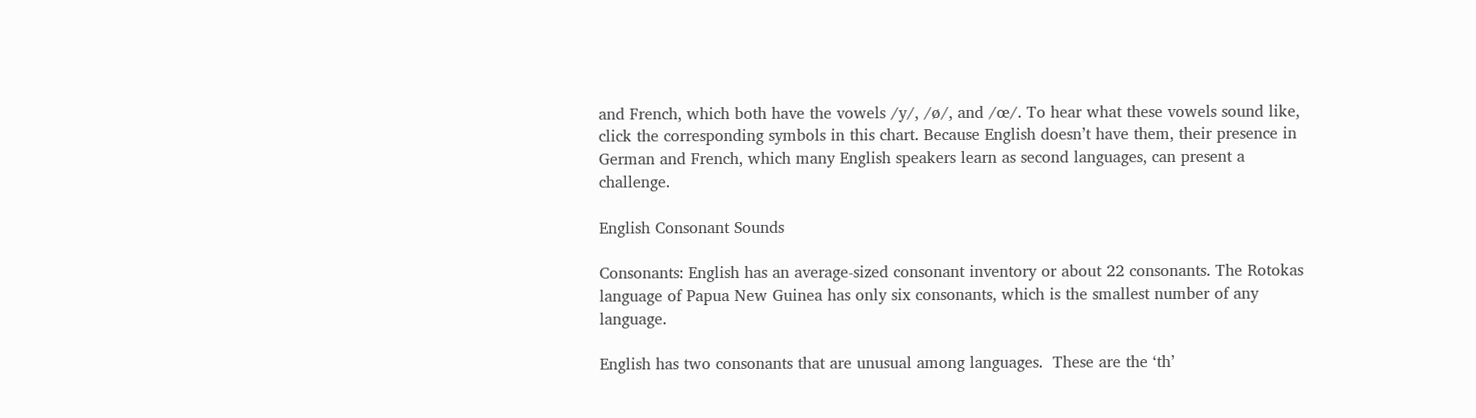and French, which both have the vowels /y/, /ø/, and /œ/. To hear what these vowels sound like, click the corresponding symbols in this chart. Because English doesn’t have them, their presence in German and French, which many English speakers learn as second languages, can present a challenge.

English Consonant Sounds

Consonants: English has an average-sized consonant inventory or about 22 consonants. The Rotokas language of Papua New Guinea has only six consonants, which is the smallest number of any language.

English has two consonants that are unusual among languages.  These are the ‘th’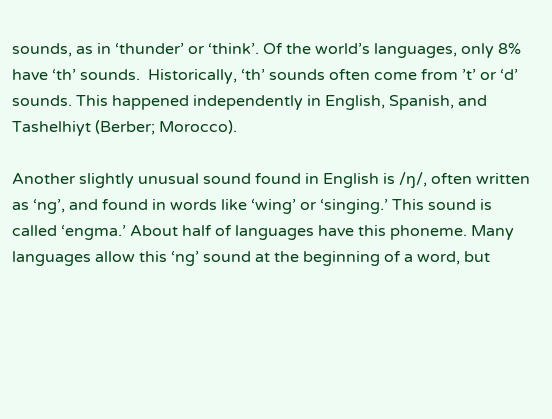sounds, as in ‘thunder’ or ‘think’. Of the world’s languages, only 8% have ‘th’ sounds.  Historically, ‘th’ sounds often come from ’t’ or ‘d’ sounds. This happened independently in English, Spanish, and Tashelhiyt (Berber; Morocco).

Another slightly unusual sound found in English is /ŋ/, often written as ‘ng’, and found in words like ‘wing’ or ‘singing.’ This sound is called ‘engma.’ About half of languages have this phoneme. Many languages allow this ‘ng’ sound at the beginning of a word, but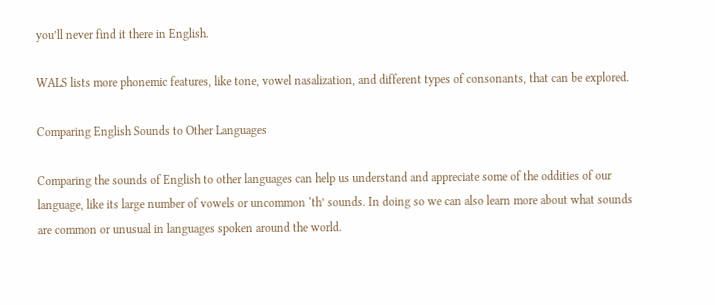you’ll never find it there in English.

WALS lists more phonemic features, like tone, vowel nasalization, and different types of consonants, that can be explored.

Comparing English Sounds to Other Languages

Comparing the sounds of English to other languages can help us understand and appreciate some of the oddities of our language, like its large number of vowels or uncommon ‘th’ sounds. In doing so we can also learn more about what sounds are common or unusual in languages spoken around the world.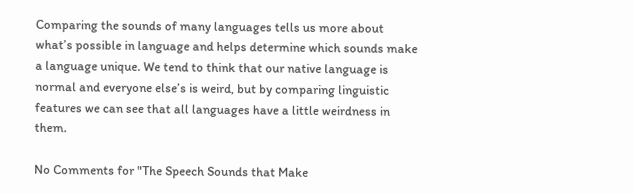Comparing the sounds of many languages tells us more about what’s possible in language and helps determine which sounds make a language unique. We tend to think that our native language is normal and everyone else’s is weird, but by comparing linguistic features we can see that all languages have a little weirdness in them.

No Comments for "The Speech Sounds that Make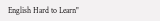English Hard to Learn"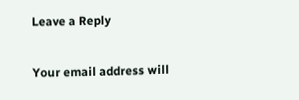Leave a Reply

Your email address will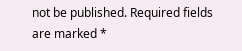not be published. Required fields are marked *